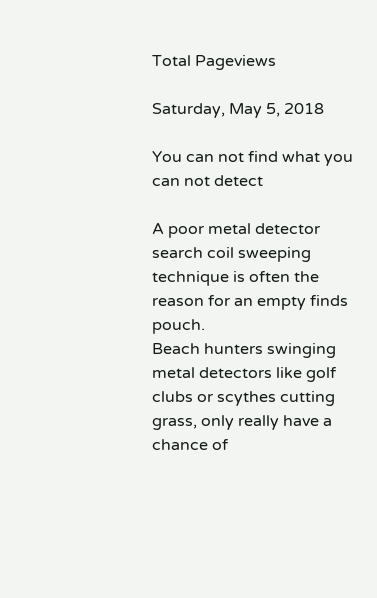Total Pageviews

Saturday, May 5, 2018

You can not find what you can not detect

A poor metal detector search coil sweeping technique is often the reason for an empty finds pouch.
Beach hunters swinging metal detectors like golf clubs or scythes cutting grass, only really have a chance of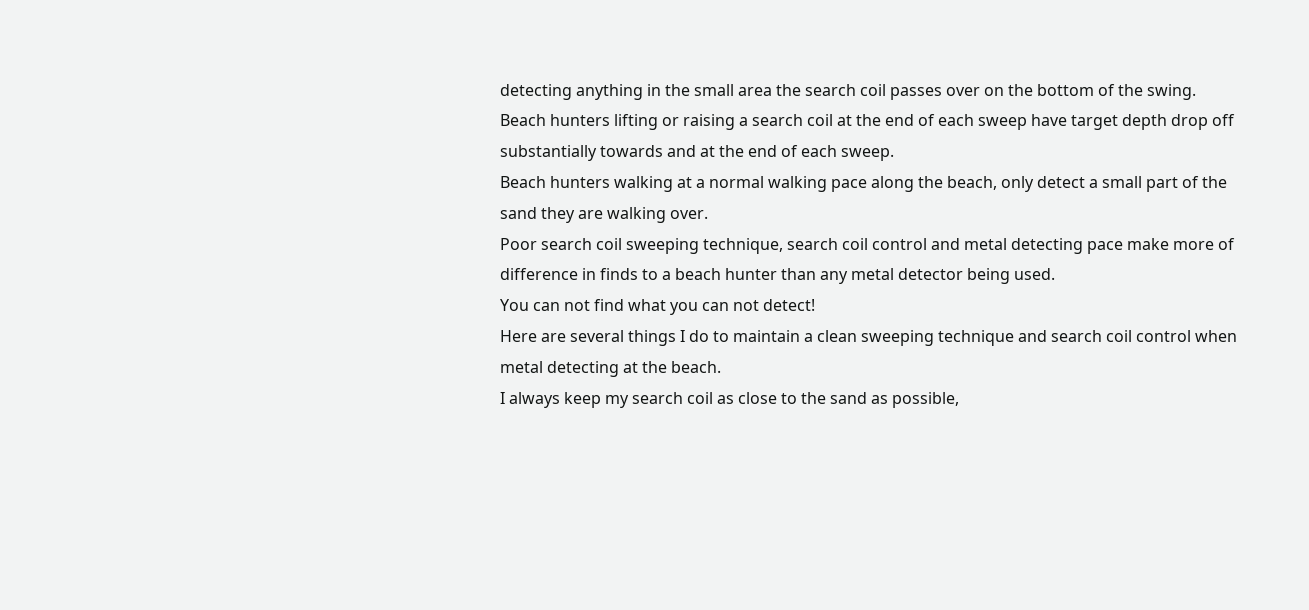detecting anything in the small area the search coil passes over on the bottom of the swing.
Beach hunters lifting or raising a search coil at the end of each sweep have target depth drop off substantially towards and at the end of each sweep.
Beach hunters walking at a normal walking pace along the beach, only detect a small part of the sand they are walking over.
Poor search coil sweeping technique, search coil control and metal detecting pace make more of difference in finds to a beach hunter than any metal detector being used.
You can not find what you can not detect!
Here are several things I do to maintain a clean sweeping technique and search coil control when metal detecting at the beach.
I always keep my search coil as close to the sand as possible,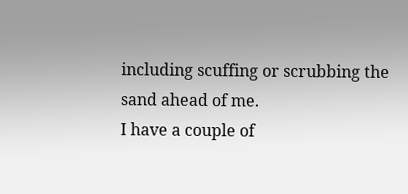including scuffing or scrubbing the sand ahead of me.
I have a couple of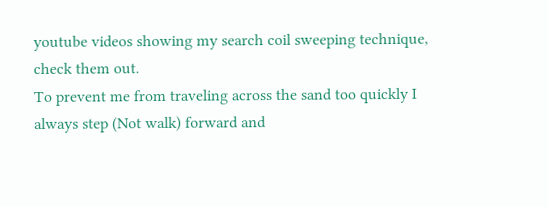youtube videos showing my search coil sweeping technique, check them out.
To prevent me from traveling across the sand too quickly I always step (Not walk) forward and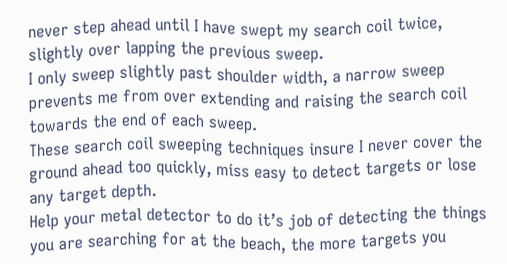never step ahead until I have swept my search coil twice, slightly over lapping the previous sweep.
I only sweep slightly past shoulder width, a narrow sweep prevents me from over extending and raising the search coil towards the end of each sweep.
These search coil sweeping techniques insure I never cover the ground ahead too quickly, miss easy to detect targets or lose any target depth.
Help your metal detector to do it’s job of detecting the things you are searching for at the beach, the more targets you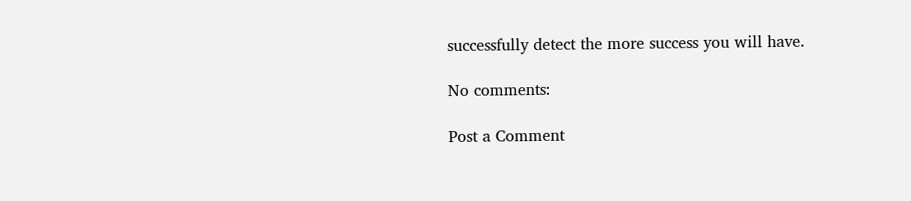successfully detect the more success you will have.

No comments:

Post a Comment